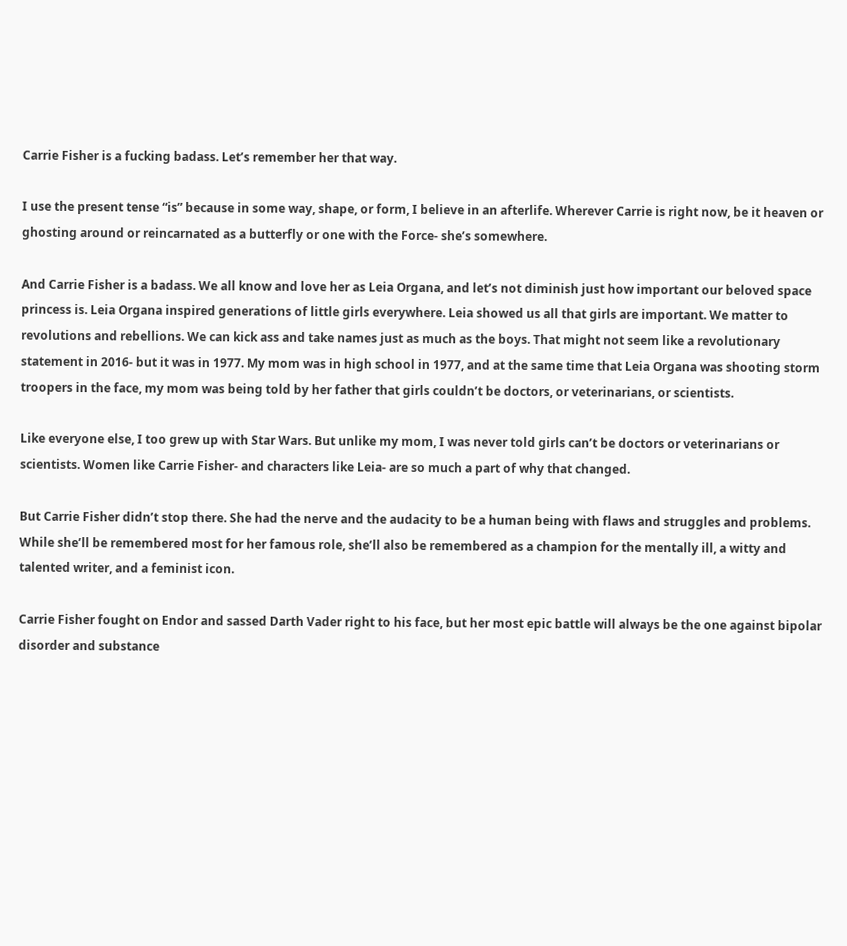Carrie Fisher is a fucking badass. Let’s remember her that way.

I use the present tense “is” because in some way, shape, or form, I believe in an afterlife. Wherever Carrie is right now, be it heaven or ghosting around or reincarnated as a butterfly or one with the Force- she’s somewhere.

And Carrie Fisher is a badass. We all know and love her as Leia Organa, and let’s not diminish just how important our beloved space princess is. Leia Organa inspired generations of little girls everywhere. Leia showed us all that girls are important. We matter to revolutions and rebellions. We can kick ass and take names just as much as the boys. That might not seem like a revolutionary statement in 2016- but it was in 1977. My mom was in high school in 1977, and at the same time that Leia Organa was shooting storm troopers in the face, my mom was being told by her father that girls couldn’t be doctors, or veterinarians, or scientists.

Like everyone else, I too grew up with Star Wars. But unlike my mom, I was never told girls can’t be doctors or veterinarians or scientists. Women like Carrie Fisher- and characters like Leia- are so much a part of why that changed.

But Carrie Fisher didn’t stop there. She had the nerve and the audacity to be a human being with flaws and struggles and problems. While she’ll be remembered most for her famous role, she’ll also be remembered as a champion for the mentally ill, a witty and talented writer, and a feminist icon.

Carrie Fisher fought on Endor and sassed Darth Vader right to his face, but her most epic battle will always be the one against bipolar disorder and substance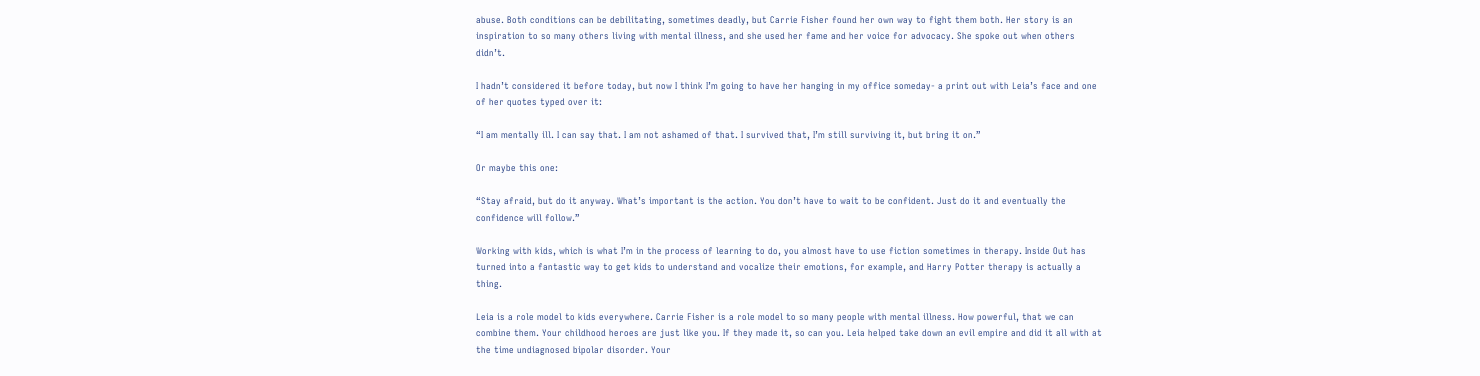abuse. Both conditions can be debilitating, sometimes deadly, but Carrie Fisher found her own way to fight them both. Her story is an inspiration to so many others living with mental illness, and she used her fame and her voice for advocacy. She spoke out when others didn’t.

I hadn’t considered it before today, but now I think I’m going to have her hanging in my office someday- a print out with Leia’s face and one of her quotes typed over it:

“I am mentally ill. I can say that. I am not ashamed of that. I survived that, I’m still surviving it, but bring it on.”

Or maybe this one:

“Stay afraid, but do it anyway. What’s important is the action. You don’t have to wait to be confident. Just do it and eventually the confidence will follow.”

Working with kids, which is what I’m in the process of learning to do, you almost have to use fiction sometimes in therapy. Inside Out has turned into a fantastic way to get kids to understand and vocalize their emotions, for example, and Harry Potter therapy is actually a thing.

Leia is a role model to kids everywhere. Carrie Fisher is a role model to so many people with mental illness. How powerful, that we can combine them. Your childhood heroes are just like you. If they made it, so can you. Leia helped take down an evil empire and did it all with at the time undiagnosed bipolar disorder. Your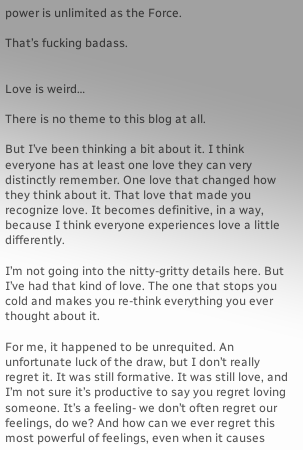power is unlimited as the Force.

That’s fucking badass.


Love is weird…

There is no theme to this blog at all.

But I’ve been thinking a bit about it. I think everyone has at least one love they can very distinctly remember. One love that changed how they think about it. That love that made you recognize love. It becomes definitive, in a way, because I think everyone experiences love a little differently.

I’m not going into the nitty-gritty details here. But I’ve had that kind of love. The one that stops you cold and makes you re-think everything you ever thought about it.

For me, it happened to be unrequited. An unfortunate luck of the draw, but I don’t really regret it. It was still formative. It was still love, and I’m not sure it’s productive to say you regret loving someone. It’s a feeling- we don’t often regret our feelings, do we? And how can we ever regret this most powerful of feelings, even when it causes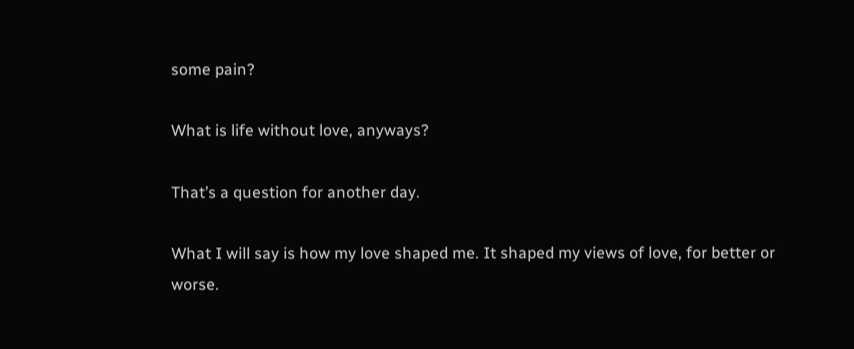some pain?

What is life without love, anyways?

That’s a question for another day.

What I will say is how my love shaped me. It shaped my views of love, for better or worse.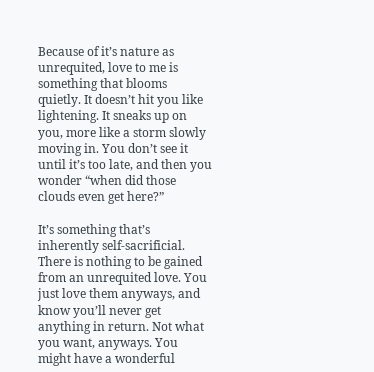Because of it’s nature as unrequited, love to me is something that blooms quietly. It doesn’t hit you like lightening. It sneaks up on you, more like a storm slowly moving in. You don’t see it until it’s too late, and then you wonder “when did those clouds even get here?”

It’s something that’s inherently self-sacrificial. There is nothing to be gained from an unrequited love. You just love them anyways, and know you’ll never get anything in return. Not what you want, anyways. You might have a wonderful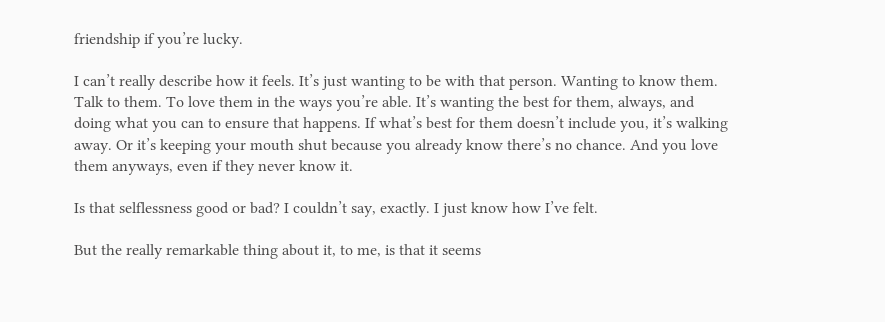friendship if you’re lucky.

I can’t really describe how it feels. It’s just wanting to be with that person. Wanting to know them. Talk to them. To love them in the ways you’re able. It’s wanting the best for them, always, and doing what you can to ensure that happens. If what’s best for them doesn’t include you, it’s walking away. Or it’s keeping your mouth shut because you already know there’s no chance. And you love them anyways, even if they never know it.

Is that selflessness good or bad? I couldn’t say, exactly. I just know how I’ve felt.

But the really remarkable thing about it, to me, is that it seems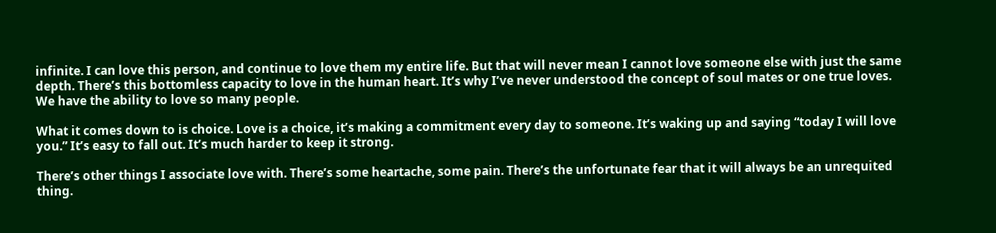infinite. I can love this person, and continue to love them my entire life. But that will never mean I cannot love someone else with just the same depth. There’s this bottomless capacity to love in the human heart. It’s why I’ve never understood the concept of soul mates or one true loves. We have the ability to love so many people.

What it comes down to is choice. Love is a choice, it’s making a commitment every day to someone. It’s waking up and saying “today I will love you.” It’s easy to fall out. It’s much harder to keep it strong.

There’s other things I associate love with. There’s some heartache, some pain. There’s the unfortunate fear that it will always be an unrequited thing.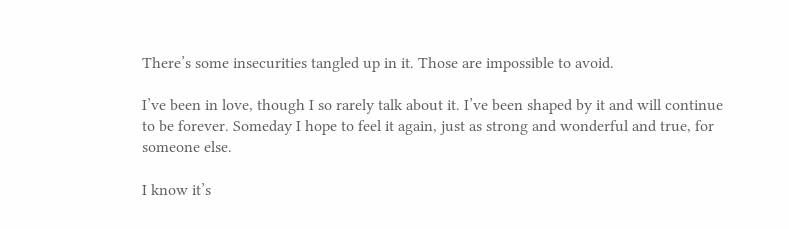There’s some insecurities tangled up in it. Those are impossible to avoid.

I’ve been in love, though I so rarely talk about it. I’ve been shaped by it and will continue to be forever. Someday I hope to feel it again, just as strong and wonderful and true, for someone else.

I know it’s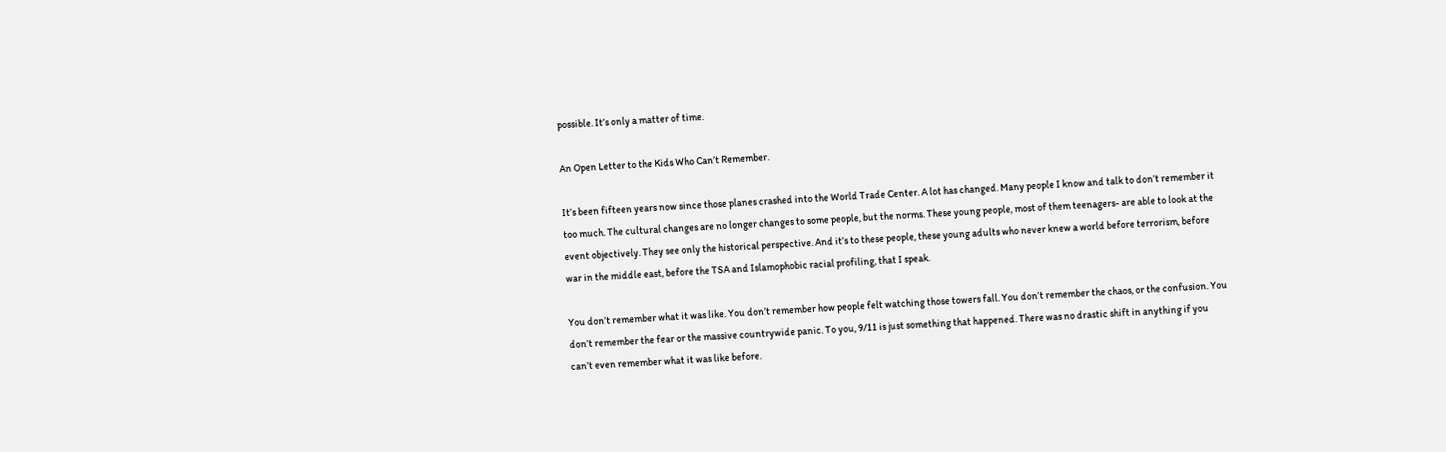possible. It’s only a matter of time.

An Open Letter to the Kids Who Can’t Remember.

It’s been fifteen years now since those planes crashed into the World Trade Center. A lot has changed. Many people I know and talk to don’t remember it too much. The cultural changes are no longer changes to some people, but the norms. These young people, most of them teenagers- are able to look at the event objectively. They see only the historical perspective. And it’s to these people, these young adults who never knew a world before terrorism, before war in the middle east, before the TSA and Islamophobic racial profiling, that I speak.

You don’t remember what it was like. You don’t remember how people felt watching those towers fall. You don’t remember the chaos, or the confusion. You don’t remember the fear or the massive countrywide panic. To you, 9/11 is just something that happened. There was no drastic shift in anything if you can’t even remember what it was like before.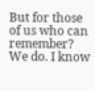But for those of us who can remember? We do. I know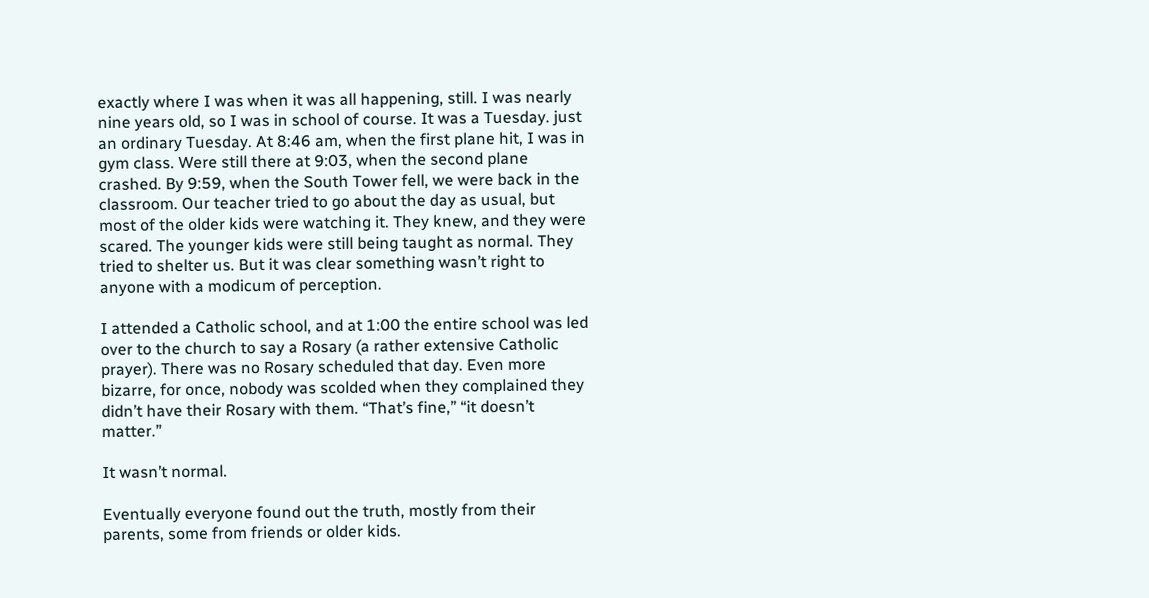exactly where I was when it was all happening, still. I was nearly nine years old, so I was in school of course. It was a Tuesday. just an ordinary Tuesday. At 8:46 am, when the first plane hit, I was in gym class. Were still there at 9:03, when the second plane crashed. By 9:59, when the South Tower fell, we were back in the classroom. Our teacher tried to go about the day as usual, but most of the older kids were watching it. They knew, and they were scared. The younger kids were still being taught as normal. They tried to shelter us. But it was clear something wasn’t right to anyone with a modicum of perception.

I attended a Catholic school, and at 1:00 the entire school was led over to the church to say a Rosary (a rather extensive Catholic prayer). There was no Rosary scheduled that day. Even more bizarre, for once, nobody was scolded when they complained they didn’t have their Rosary with them. “That’s fine,” “it doesn’t matter.”

It wasn’t normal.

Eventually everyone found out the truth, mostly from their parents, some from friends or older kids.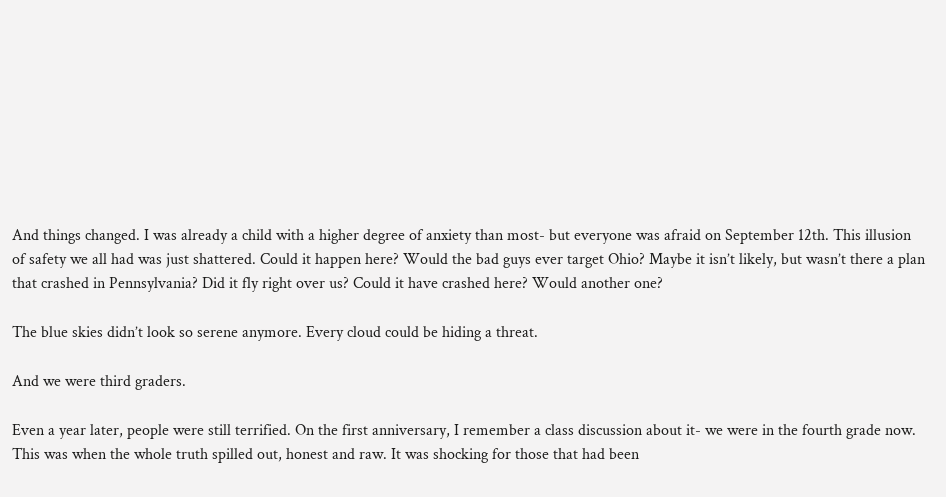And things changed. I was already a child with a higher degree of anxiety than most- but everyone was afraid on September 12th. This illusion of safety we all had was just shattered. Could it happen here? Would the bad guys ever target Ohio? Maybe it isn’t likely, but wasn’t there a plan that crashed in Pennsylvania? Did it fly right over us? Could it have crashed here? Would another one?

The blue skies didn’t look so serene anymore. Every cloud could be hiding a threat.

And we were third graders.

Even a year later, people were still terrified. On the first anniversary, I remember a class discussion about it- we were in the fourth grade now. This was when the whole truth spilled out, honest and raw. It was shocking for those that had been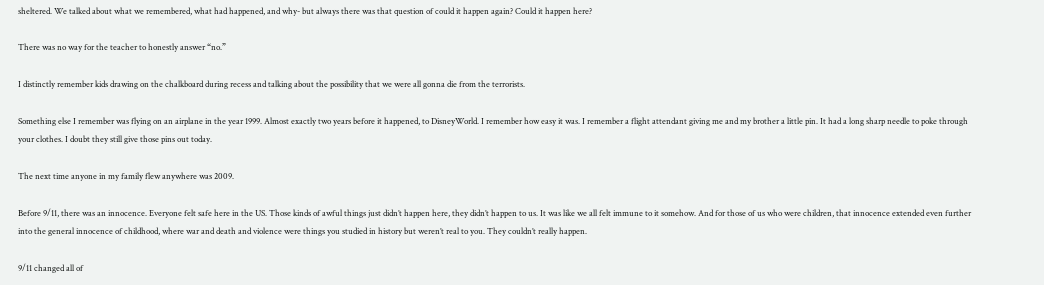sheltered. We talked about what we remembered, what had happened, and why- but always there was that question of could it happen again? Could it happen here?

There was no way for the teacher to honestly answer “no.”

I distinctly remember kids drawing on the chalkboard during recess and talking about the possibility that we were all gonna die from the terrorists.

Something else I remember was flying on an airplane in the year 1999. Almost exactly two years before it happened, to DisneyWorld. I remember how easy it was. I remember a flight attendant giving me and my brother a little pin. It had a long sharp needle to poke through your clothes. I doubt they still give those pins out today.

The next time anyone in my family flew anywhere was 2009.

Before 9/11, there was an innocence. Everyone felt safe here in the US. Those kinds of awful things just didn’t happen here, they didn’t happen to us. It was like we all felt immune to it somehow. And for those of us who were children, that innocence extended even further into the general innocence of childhood, where war and death and violence were things you studied in history but weren’t real to you. They couldn’t really happen.

9/11 changed all of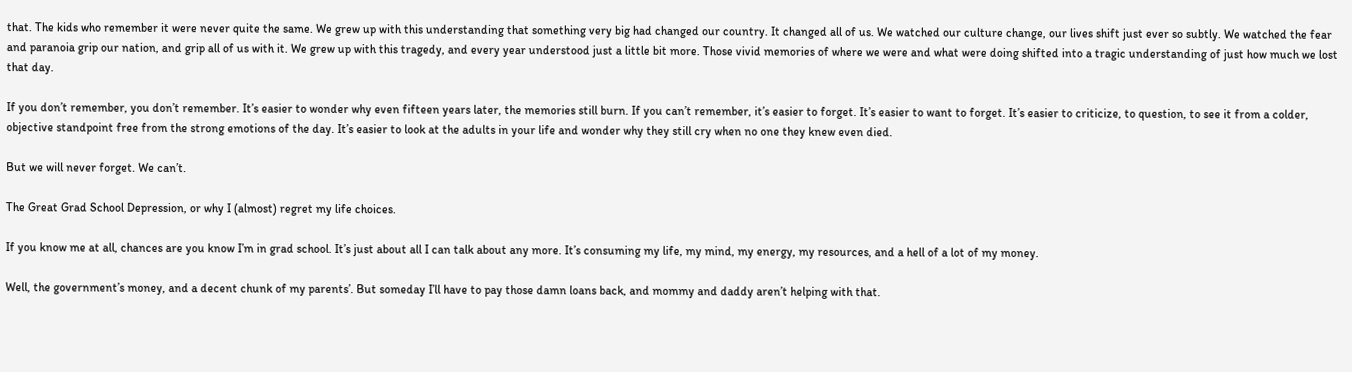that. The kids who remember it were never quite the same. We grew up with this understanding that something very big had changed our country. It changed all of us. We watched our culture change, our lives shift just ever so subtly. We watched the fear and paranoia grip our nation, and grip all of us with it. We grew up with this tragedy, and every year understood just a little bit more. Those vivid memories of where we were and what were doing shifted into a tragic understanding of just how much we lost that day.

If you don’t remember, you don’t remember. It’s easier to wonder why even fifteen years later, the memories still burn. If you can’t remember, it’s easier to forget. It’s easier to want to forget. It’s easier to criticize, to question, to see it from a colder, objective standpoint free from the strong emotions of the day. It’s easier to look at the adults in your life and wonder why they still cry when no one they knew even died.

But we will never forget. We can’t.

The Great Grad School Depression, or why I (almost) regret my life choices.

If you know me at all, chances are you know I’m in grad school. It’s just about all I can talk about any more. It’s consuming my life, my mind, my energy, my resources, and a hell of a lot of my money.

Well, the government’s money, and a decent chunk of my parents’. But someday I’ll have to pay those damn loans back, and mommy and daddy aren’t helping with that.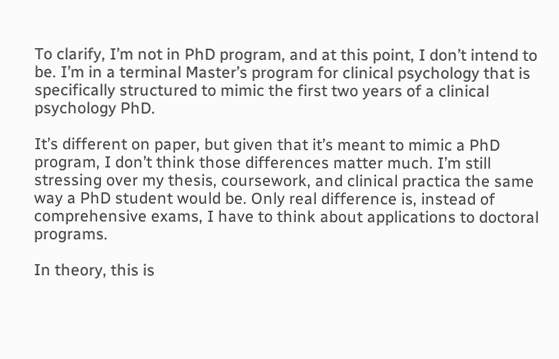To clarify, I’m not in PhD program, and at this point, I don’t intend to be. I’m in a terminal Master’s program for clinical psychology that is specifically structured to mimic the first two years of a clinical psychology PhD.

It’s different on paper, but given that it’s meant to mimic a PhD program, I don’t think those differences matter much. I’m still stressing over my thesis, coursework, and clinical practica the same way a PhD student would be. Only real difference is, instead of comprehensive exams, I have to think about applications to doctoral programs.

In theory, this is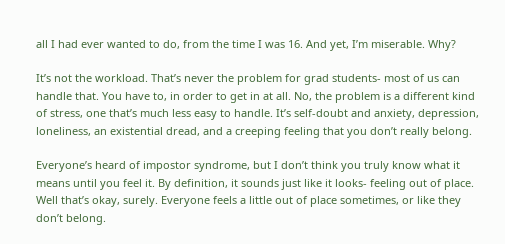all I had ever wanted to do, from the time I was 16. And yet, I’m miserable. Why?

It’s not the workload. That’s never the problem for grad students- most of us can handle that. You have to, in order to get in at all. No, the problem is a different kind of stress, one that’s much less easy to handle. It’s self-doubt and anxiety, depression, loneliness, an existential dread, and a creeping feeling that you don’t really belong.

Everyone’s heard of impostor syndrome, but I don’t think you truly know what it means until you feel it. By definition, it sounds just like it looks- feeling out of place. Well that’s okay, surely. Everyone feels a little out of place sometimes, or like they don’t belong.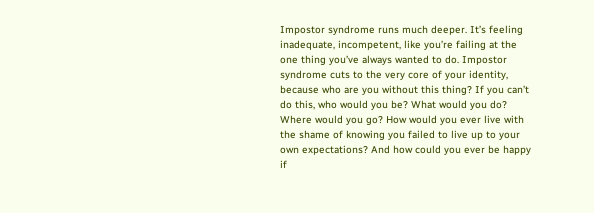Impostor syndrome runs much deeper. It’s feeling inadequate, incompetent, like you’re failing at the one thing you’ve always wanted to do. Impostor syndrome cuts to the very core of your identity, because who are you without this thing? If you can’t do this, who would you be? What would you do? Where would you go? How would you ever live with the shame of knowing you failed to live up to your own expectations? And how could you ever be happy if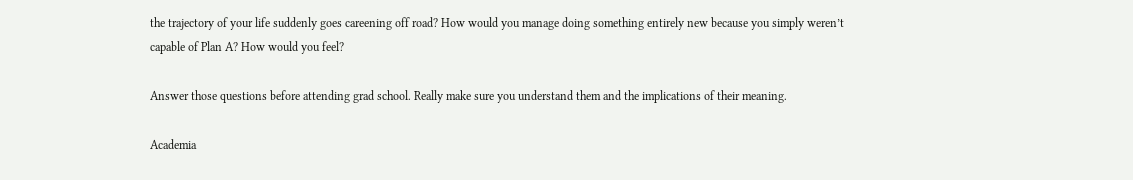the trajectory of your life suddenly goes careening off road? How would you manage doing something entirely new because you simply weren’t capable of Plan A? How would you feel?

Answer those questions before attending grad school. Really make sure you understand them and the implications of their meaning.

Academia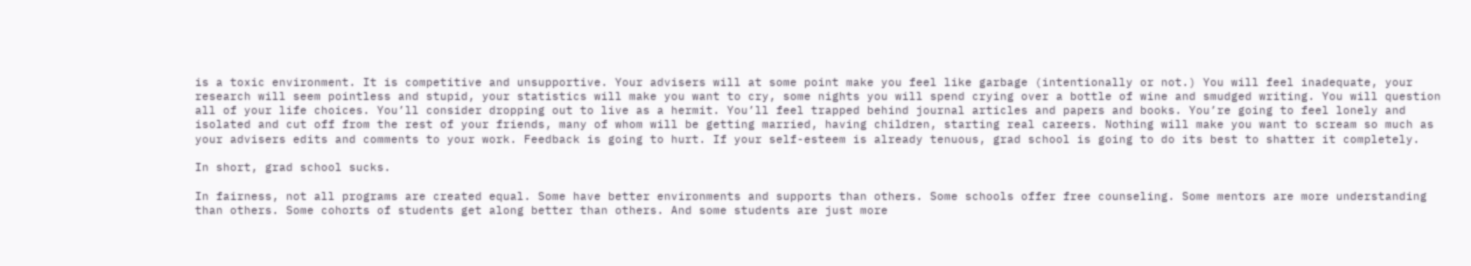is a toxic environment. It is competitive and unsupportive. Your advisers will at some point make you feel like garbage (intentionally or not.) You will feel inadequate, your research will seem pointless and stupid, your statistics will make you want to cry, some nights you will spend crying over a bottle of wine and smudged writing. You will question all of your life choices. You’ll consider dropping out to live as a hermit. You’ll feel trapped behind journal articles and papers and books. You’re going to feel lonely and isolated and cut off from the rest of your friends, many of whom will be getting married, having children, starting real careers. Nothing will make you want to scream so much as your advisers edits and comments to your work. Feedback is going to hurt. If your self-esteem is already tenuous, grad school is going to do its best to shatter it completely.

In short, grad school sucks.

In fairness, not all programs are created equal. Some have better environments and supports than others. Some schools offer free counseling. Some mentors are more understanding than others. Some cohorts of students get along better than others. And some students are just more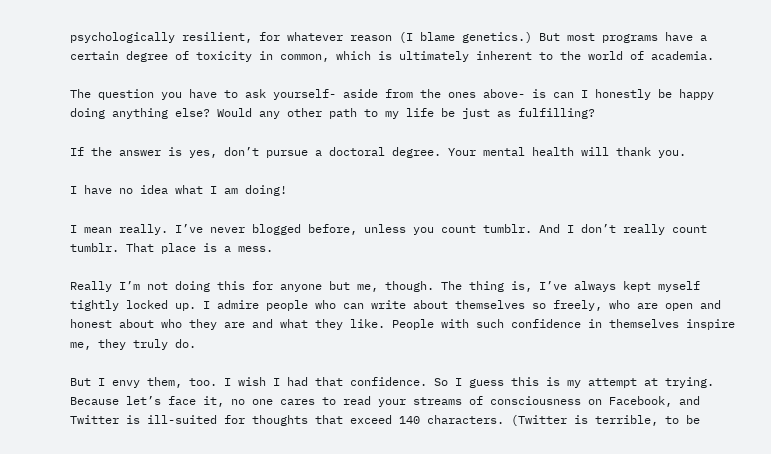psychologically resilient, for whatever reason (I blame genetics.) But most programs have a certain degree of toxicity in common, which is ultimately inherent to the world of academia.

The question you have to ask yourself- aside from the ones above- is can I honestly be happy doing anything else? Would any other path to my life be just as fulfilling?

If the answer is yes, don’t pursue a doctoral degree. Your mental health will thank you.

I have no idea what I am doing!

I mean really. I’ve never blogged before, unless you count tumblr. And I don’t really count tumblr. That place is a mess.

Really I’m not doing this for anyone but me, though. The thing is, I’ve always kept myself tightly locked up. I admire people who can write about themselves so freely, who are open and honest about who they are and what they like. People with such confidence in themselves inspire me, they truly do.

But I envy them, too. I wish I had that confidence. So I guess this is my attempt at trying. Because let’s face it, no one cares to read your streams of consciousness on Facebook, and Twitter is ill-suited for thoughts that exceed 140 characters. (Twitter is terrible, to be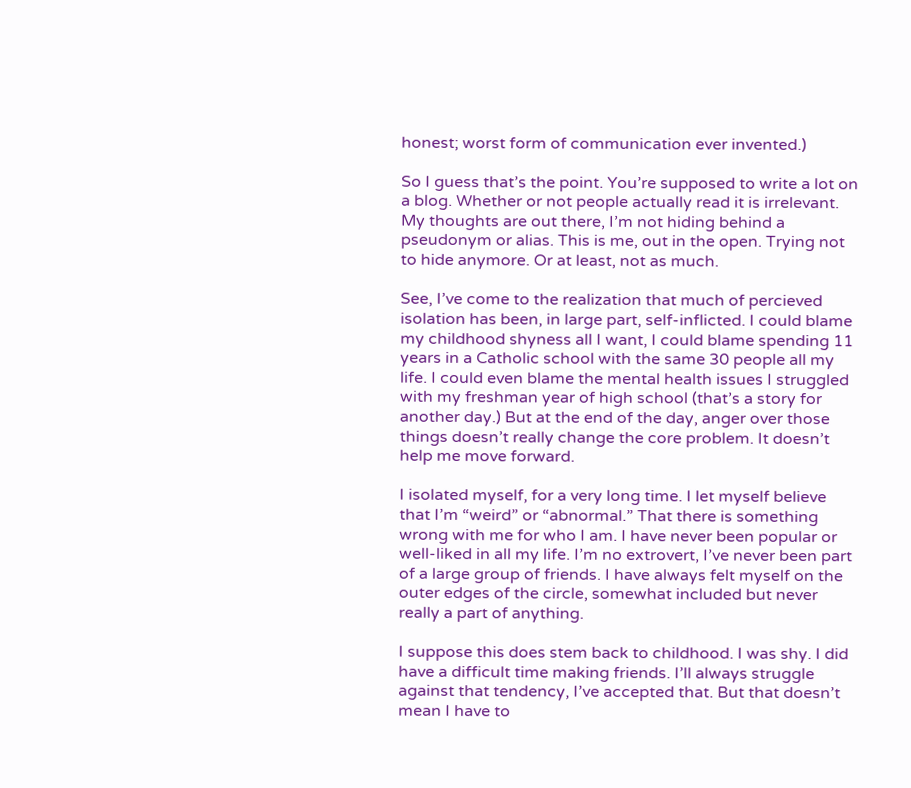honest; worst form of communication ever invented.)

So I guess that’s the point. You’re supposed to write a lot on a blog. Whether or not people actually read it is irrelevant. My thoughts are out there, I’m not hiding behind a pseudonym or alias. This is me, out in the open. Trying not to hide anymore. Or at least, not as much.

See, I’ve come to the realization that much of percieved isolation has been, in large part, self-inflicted. I could blame my childhood shyness all I want, I could blame spending 11 years in a Catholic school with the same 30 people all my life. I could even blame the mental health issues I struggled with my freshman year of high school (that’s a story for another day.) But at the end of the day, anger over those things doesn’t really change the core problem. It doesn’t help me move forward.

I isolated myself, for a very long time. I let myself believe that I’m “weird” or “abnormal.” That there is something wrong with me for who I am. I have never been popular or well-liked in all my life. I’m no extrovert, I’ve never been part of a large group of friends. I have always felt myself on the outer edges of the circle, somewhat included but never really a part of anything.

I suppose this does stem back to childhood. I was shy. I did have a difficult time making friends. I’ll always struggle against that tendency, I’ve accepted that. But that doesn’t mean I have to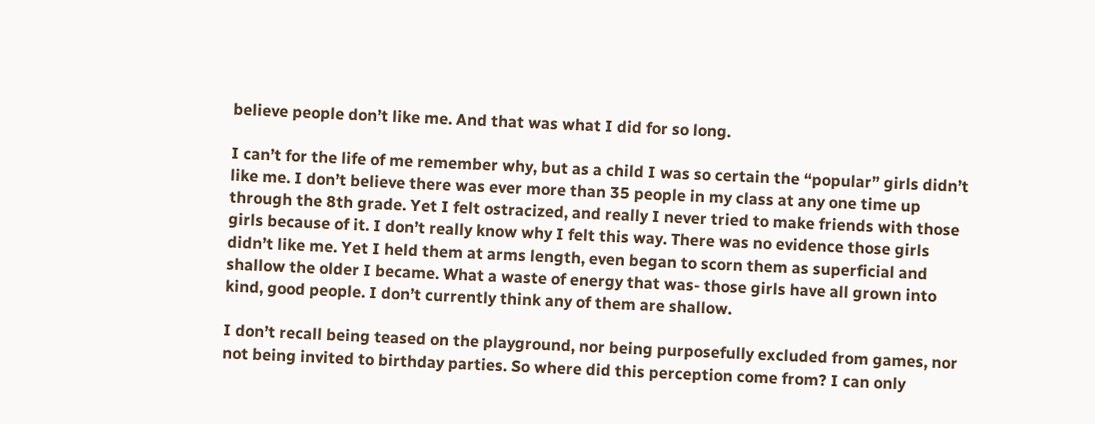believe people don’t like me. And that was what I did for so long.

I can’t for the life of me remember why, but as a child I was so certain the “popular” girls didn’t like me. I don’t believe there was ever more than 35 people in my class at any one time up through the 8th grade. Yet I felt ostracized, and really I never tried to make friends with those girls because of it. I don’t really know why I felt this way. There was no evidence those girls didn’t like me. Yet I held them at arms length, even began to scorn them as superficial and shallow the older I became. What a waste of energy that was- those girls have all grown into kind, good people. I don’t currently think any of them are shallow.

I don’t recall being teased on the playground, nor being purposefully excluded from games, nor not being invited to birthday parties. So where did this perception come from? I can only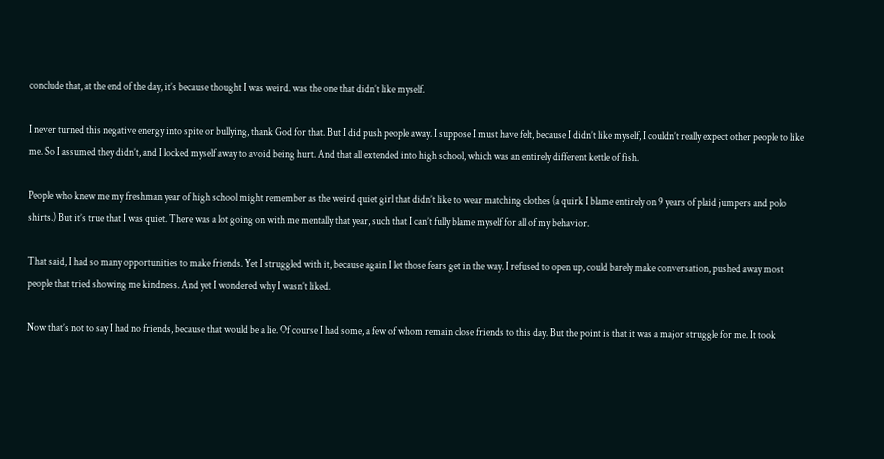conclude that, at the end of the day, it’s because thought I was weird. was the one that didn’t like myself.

I never turned this negative energy into spite or bullying, thank God for that. But I did push people away. I suppose I must have felt, because I didn’t like myself, I couldn’t really expect other people to like me. So I assumed they didn’t, and I locked myself away to avoid being hurt. And that all extended into high school, which was an entirely different kettle of fish.

People who knew me my freshman year of high school might remember as the weird quiet girl that didn’t like to wear matching clothes (a quirk I blame entirely on 9 years of plaid jumpers and polo shirts.) But it’s true that I was quiet. There was a lot going on with me mentally that year, such that I can’t fully blame myself for all of my behavior.

That said, I had so many opportunities to make friends. Yet I struggled with it, because again I let those fears get in the way. I refused to open up, could barely make conversation, pushed away most people that tried showing me kindness. And yet I wondered why I wasn’t liked.

Now that’s not to say I had no friends, because that would be a lie. Of course I had some, a few of whom remain close friends to this day. But the point is that it was a major struggle for me. It took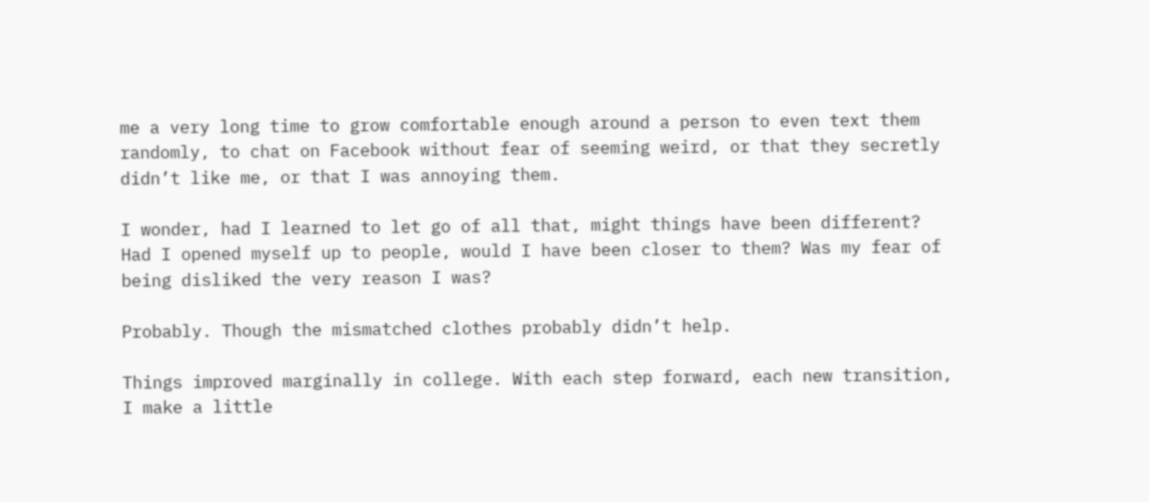me a very long time to grow comfortable enough around a person to even text them randomly, to chat on Facebook without fear of seeming weird, or that they secretly didn’t like me, or that I was annoying them.

I wonder, had I learned to let go of all that, might things have been different? Had I opened myself up to people, would I have been closer to them? Was my fear of being disliked the very reason I was?

Probably. Though the mismatched clothes probably didn’t help.

Things improved marginally in college. With each step forward, each new transition, I make a little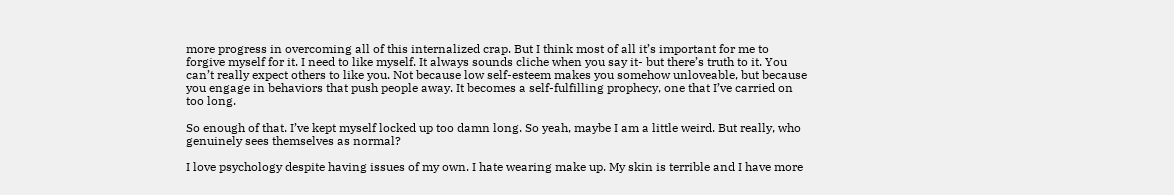more progress in overcoming all of this internalized crap. But I think most of all it’s important for me to forgive myself for it. I need to like myself. It always sounds cliche when you say it- but there’s truth to it. You can’t really expect others to like you. Not because low self-esteem makes you somehow unloveable, but because you engage in behaviors that push people away. It becomes a self-fulfilling prophecy, one that I’ve carried on too long.

So enough of that. I’ve kept myself locked up too damn long. So yeah, maybe I am a little weird. But really, who genuinely sees themselves as normal?

I love psychology despite having issues of my own. I hate wearing make up. My skin is terrible and I have more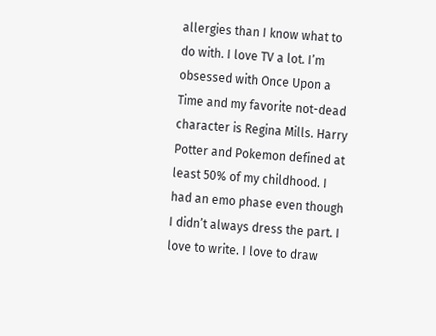allergies than I know what to do with. I love TV a lot. I’m obsessed with Once Upon a Time and my favorite not-dead character is Regina Mills. Harry Potter and Pokemon defined at least 50% of my childhood. I had an emo phase even though I didn’t always dress the part. I love to write. I love to draw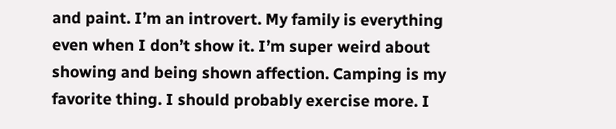and paint. I’m an introvert. My family is everything even when I don’t show it. I’m super weird about showing and being shown affection. Camping is my favorite thing. I should probably exercise more. I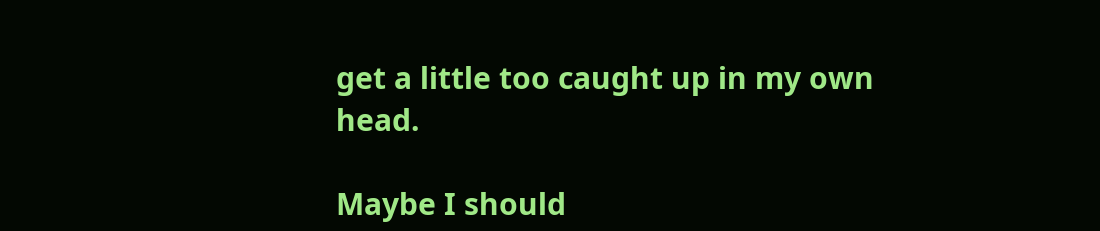get a little too caught up in my own head.

Maybe I should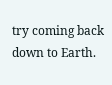try coming back down to Earth.